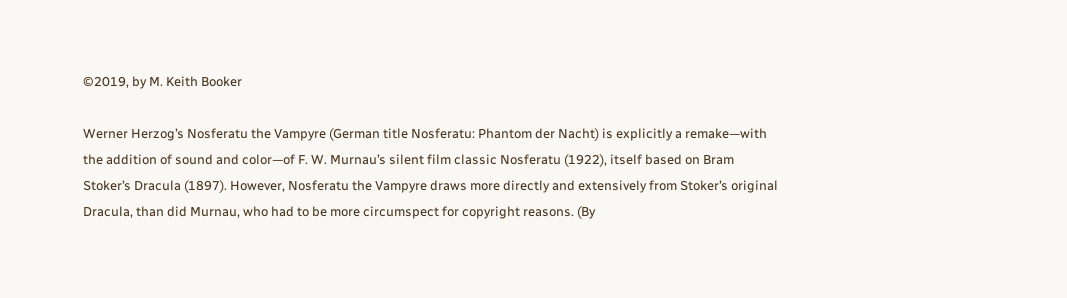©2019, by M. Keith Booker

Werner Herzog’s Nosferatu the Vampyre (German title Nosferatu: Phantom der Nacht) is explicitly a remake—with the addition of sound and color—of F. W. Murnau’s silent film classic Nosferatu (1922), itself based on Bram Stoker’s Dracula (1897). However, Nosferatu the Vampyre draws more directly and extensively from Stoker’s original Dracula, than did Murnau, who had to be more circumspect for copyright reasons. (By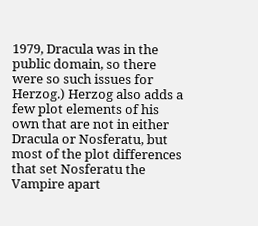1979, Dracula was in the public domain, so there were so such issues for Herzog.) Herzog also adds a few plot elements of his own that are not in either Dracula or Nosferatu, but most of the plot differences that set Nosferatu the Vampire apart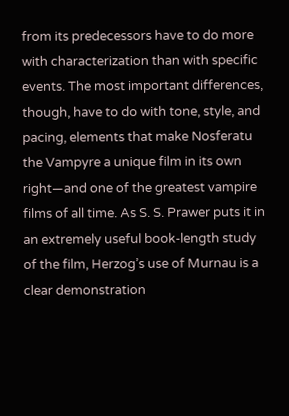from its predecessors have to do more with characterization than with specific events. The most important differences, though, have to do with tone, style, and pacing, elements that make Nosferatu the Vampyre a unique film in its own right—and one of the greatest vampire films of all time. As S. S. Prawer puts it in an extremely useful book-length study of the film, Herzog’s use of Murnau is a clear demonstration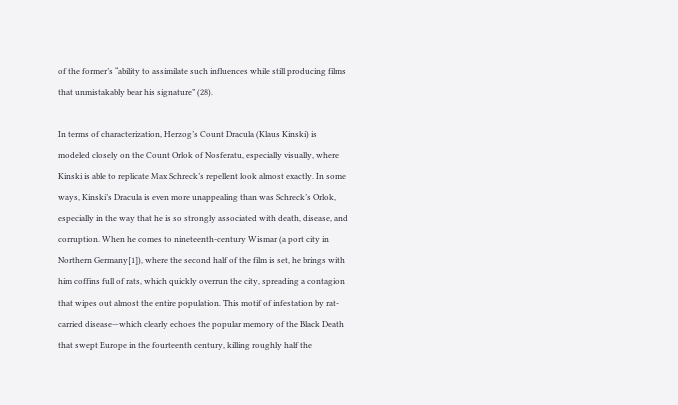of the former’s “ability to assimilate such influences while still producing films that unmistakably bear his signature” (28).

In terms of characterization, Herzog’s Count Dracula (Klaus Kinski) is modeled closely on the Count Orlok of Nosferatu, especially visually, where Kinski is able to replicate Max Schreck’s repellent look almost exactly. In some ways, Kinski’s Dracula is even more unappealing than was Schreck’s Orlok, especially in the way that he is so strongly associated with death, disease, and corruption. When he comes to nineteenth-century Wismar (a port city in Northern Germany[1]), where the second half of the film is set, he brings with him coffins full of rats, which quickly overrun the city, spreading a contagion that wipes out almost the entire population. This motif of infestation by rat-carried disease—which clearly echoes the popular memory of the Black Death that swept Europe in the fourteenth century, killing roughly half the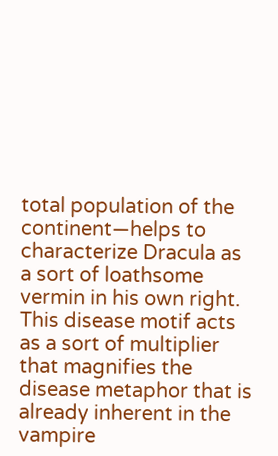total population of the continent—helps to characterize Dracula as a sort of loathsome vermin in his own right. This disease motif acts as a sort of multiplier that magnifies the disease metaphor that is already inherent in the vampire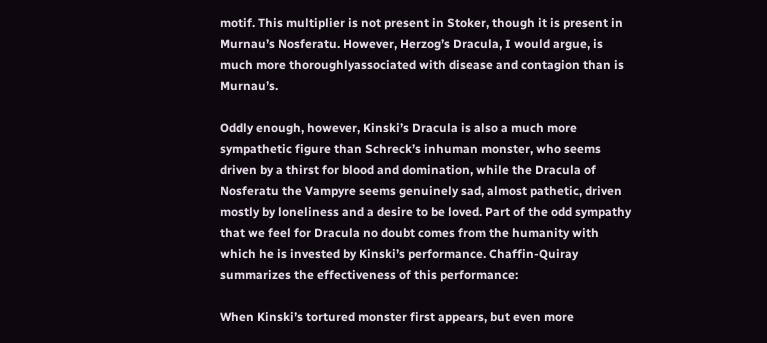motif. This multiplier is not present in Stoker, though it is present in Murnau’s Nosferatu. However, Herzog’s Dracula, I would argue, is much more thoroughlyassociated with disease and contagion than is Murnau’s.

Oddly enough, however, Kinski’s Dracula is also a much more sympathetic figure than Schreck’s inhuman monster, who seems driven by a thirst for blood and domination, while the Dracula of Nosferatu the Vampyre seems genuinely sad, almost pathetic, driven mostly by loneliness and a desire to be loved. Part of the odd sympathy that we feel for Dracula no doubt comes from the humanity with which he is invested by Kinski’s performance. Chaffin-Quiray summarizes the effectiveness of this performance:

When Kinski’s tortured monster first appears, but even more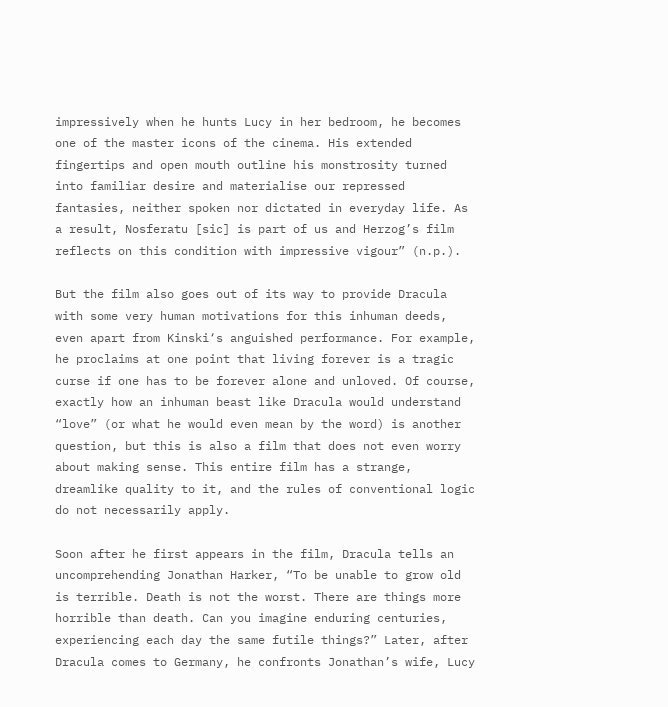impressively when he hunts Lucy in her bedroom, he becomes one of the master icons of the cinema. His extended fingertips and open mouth outline his monstrosity turned into familiar desire and materialise our repressed fantasies, neither spoken nor dictated in everyday life. As a result, Nosferatu [sic] is part of us and Herzog’s film reflects on this condition with impressive vigour” (n.p.).

But the film also goes out of its way to provide Dracula with some very human motivations for this inhuman deeds, even apart from Kinski‘s anguished performance. For example, he proclaims at one point that living forever is a tragic curse if one has to be forever alone and unloved. Of course, exactly how an inhuman beast like Dracula would understand “love” (or what he would even mean by the word) is another question, but this is also a film that does not even worry about making sense. This entire film has a strange, dreamlike quality to it, and the rules of conventional logic do not necessarily apply.

Soon after he first appears in the film, Dracula tells an uncomprehending Jonathan Harker, “To be unable to grow old is terrible. Death is not the worst. There are things more horrible than death. Can you imagine enduring centuries, experiencing each day the same futile things?” Later, after Dracula comes to Germany, he confronts Jonathan’s wife, Lucy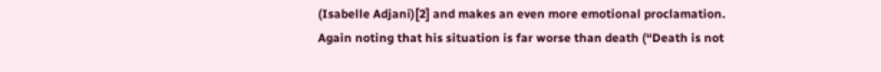(Isabelle Adjani)[2] and makes an even more emotional proclamation. Again noting that his situation is far worse than death (“Death is not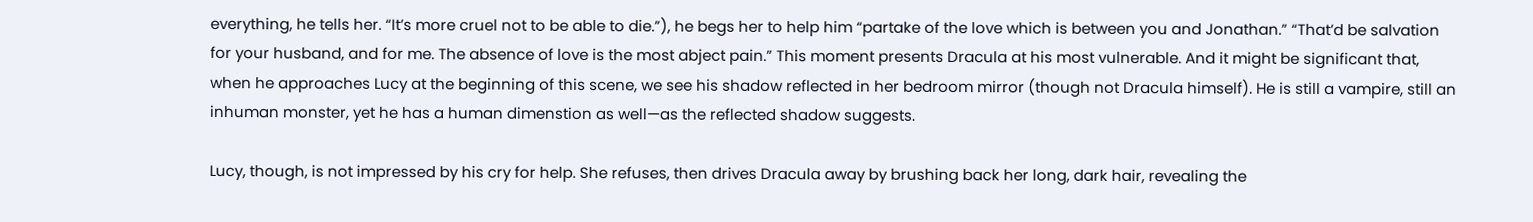everything, he tells her. “It’s more cruel not to be able to die.”), he begs her to help him “partake of the love which is between you and Jonathan.” “That’d be salvation for your husband, and for me. The absence of love is the most abject pain.” This moment presents Dracula at his most vulnerable. And it might be significant that, when he approaches Lucy at the beginning of this scene, we see his shadow reflected in her bedroom mirror (though not Dracula himself). He is still a vampire, still an inhuman monster, yet he has a human dimenstion as well—as the reflected shadow suggests.

Lucy, though, is not impressed by his cry for help. She refuses, then drives Dracula away by brushing back her long, dark hair, revealing the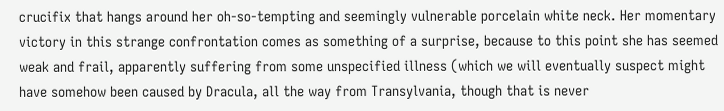crucifix that hangs around her oh-so-tempting and seemingly vulnerable porcelain white neck. Her momentary victory in this strange confrontation comes as something of a surprise, because to this point she has seemed weak and frail, apparently suffering from some unspecified illness (which we will eventually suspect might have somehow been caused by Dracula, all the way from Transylvania, though that is never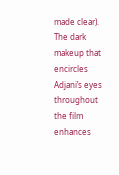made clear). The dark makeup that encircles Adjani’s eyes throughout the film enhances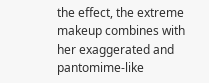the effect, the extreme makeup combines with her exaggerated and pantomime-like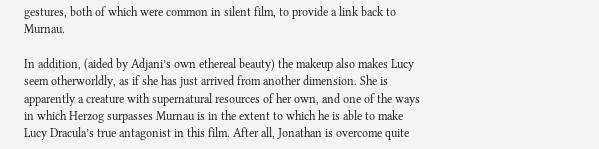gestures, both of which were common in silent film, to provide a link back to Murnau.

In addition, (aided by Adjani’s own ethereal beauty) the makeup also makes Lucy seem otherworldly, as if she has just arrived from another dimension. She is apparently a creature with supernatural resources of her own, and one of the ways in which Herzog surpasses Murnau is in the extent to which he is able to make Lucy Dracula’s true antagonist in this film. After all, Jonathan is overcome quite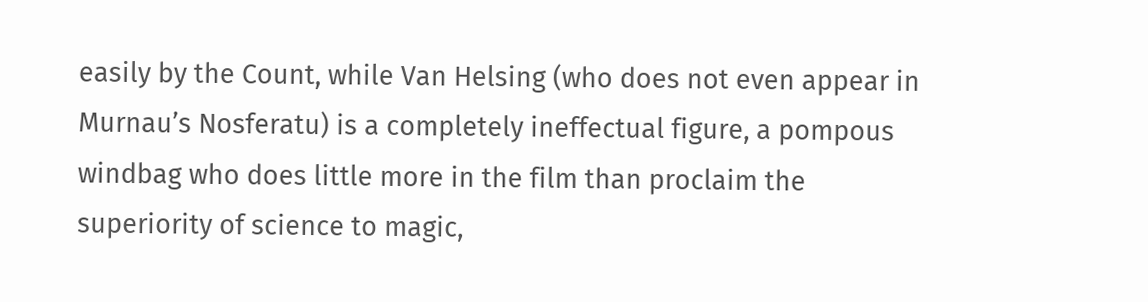easily by the Count, while Van Helsing (who does not even appear in Murnau’s Nosferatu) is a completely ineffectual figure, a pompous windbag who does little more in the film than proclaim the superiority of science to magic,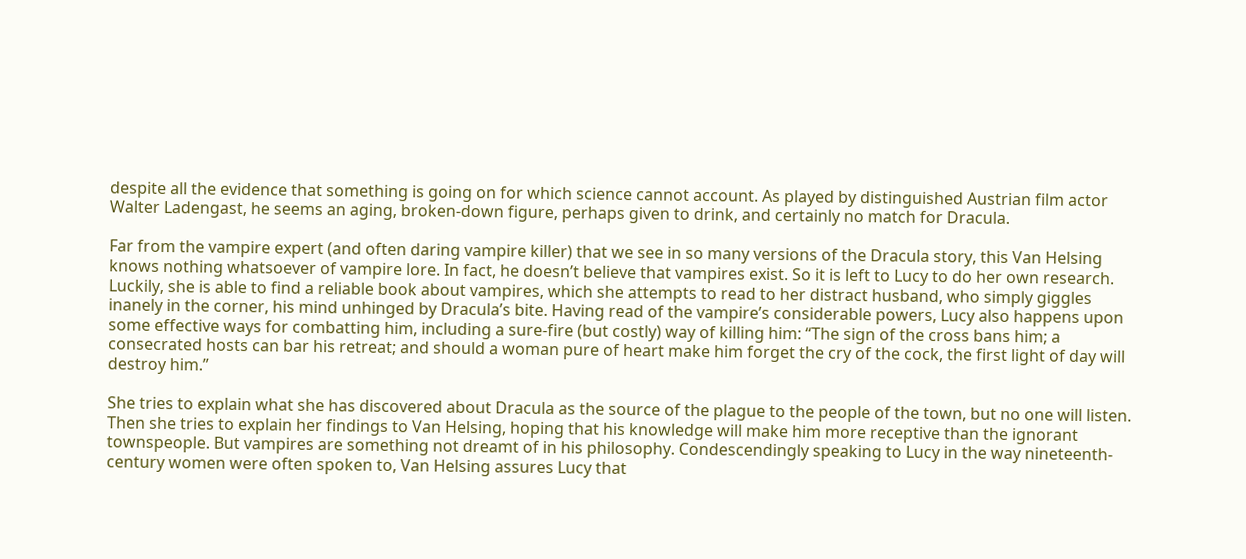despite all the evidence that something is going on for which science cannot account. As played by distinguished Austrian film actor Walter Ladengast, he seems an aging, broken-down figure, perhaps given to drink, and certainly no match for Dracula.

Far from the vampire expert (and often daring vampire killer) that we see in so many versions of the Dracula story, this Van Helsing knows nothing whatsoever of vampire lore. In fact, he doesn’t believe that vampires exist. So it is left to Lucy to do her own research. Luckily, she is able to find a reliable book about vampires, which she attempts to read to her distract husband, who simply giggles inanely in the corner, his mind unhinged by Dracula’s bite. Having read of the vampire’s considerable powers, Lucy also happens upon some effective ways for combatting him, including a sure-fire (but costly) way of killing him: “The sign of the cross bans him; a consecrated hosts can bar his retreat; and should a woman pure of heart make him forget the cry of the cock, the first light of day will destroy him.”

She tries to explain what she has discovered about Dracula as the source of the plague to the people of the town, but no one will listen. Then she tries to explain her findings to Van Helsing, hoping that his knowledge will make him more receptive than the ignorant townspeople. But vampires are something not dreamt of in his philosophy. Condescendingly speaking to Lucy in the way nineteenth-century women were often spoken to, Van Helsing assures Lucy that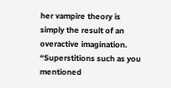her vampire theory is simply the result of an overactive imagination. “Superstitions such as you mentioned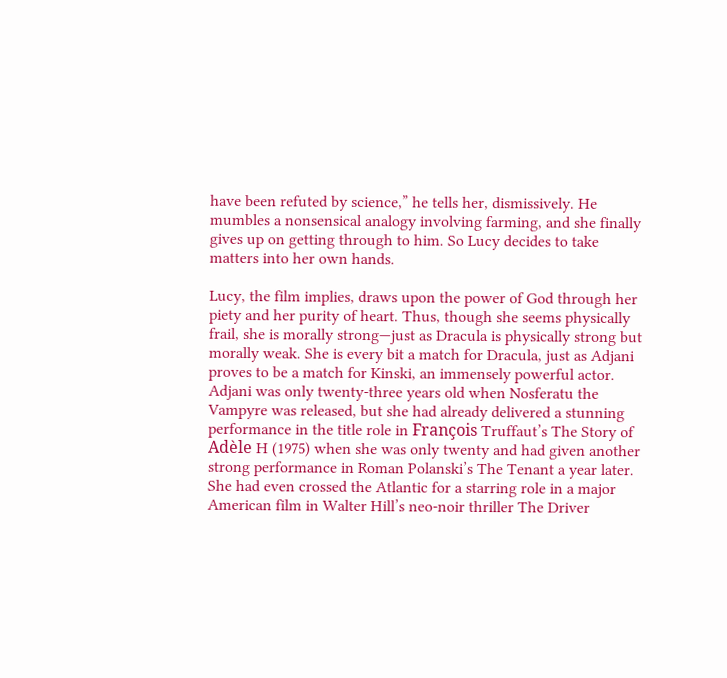have been refuted by science,” he tells her, dismissively. He mumbles a nonsensical analogy involving farming, and she finally gives up on getting through to him. So Lucy decides to take matters into her own hands.

Lucy, the film implies, draws upon the power of God through her piety and her purity of heart. Thus, though she seems physically frail, she is morally strong—just as Dracula is physically strong but morally weak. She is every bit a match for Dracula, just as Adjani proves to be a match for Kinski, an immensely powerful actor. Adjani was only twenty-three years old when Nosferatu the Vampyre was released, but she had already delivered a stunning performance in the title role in François Truffaut’s The Story of Adèle H (1975) when she was only twenty and had given another strong performance in Roman Polanski’s The Tenant a year later. She had even crossed the Atlantic for a starring role in a major American film in Walter Hill’s neo-noir thriller The Driver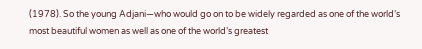(1978). So the young Adjani—who would go on to be widely regarded as one of the world’s most beautiful women as well as one of the world’s greatest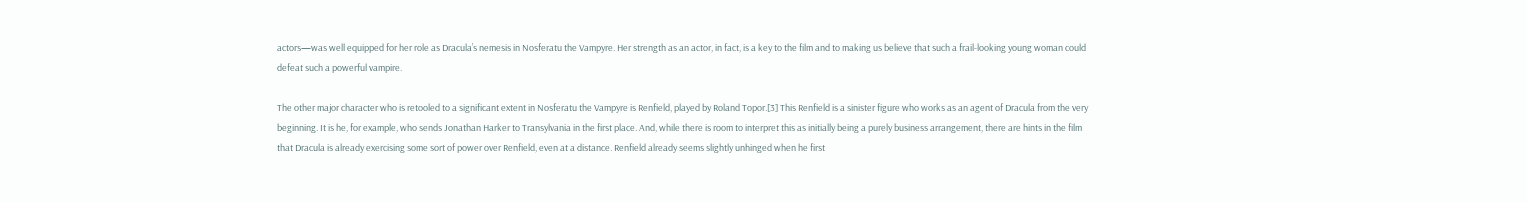actors—was well equipped for her role as Dracula’s nemesis in Nosferatu the Vampyre. Her strength as an actor, in fact, is a key to the film and to making us believe that such a frail-looking young woman could defeat such a powerful vampire.

The other major character who is retooled to a significant extent in Nosferatu the Vampyre is Renfield, played by Roland Topor.[3] This Renfield is a sinister figure who works as an agent of Dracula from the very beginning. It is he, for example, who sends Jonathan Harker to Transylvania in the first place. And, while there is room to interpret this as initially being a purely business arrangement, there are hints in the film that Dracula is already exercising some sort of power over Renfield, even at a distance. Renfield already seems slightly unhinged when he first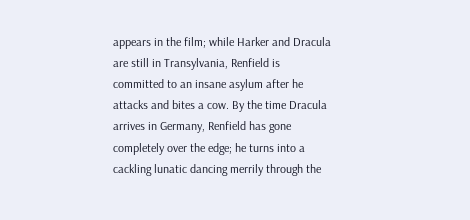appears in the film; while Harker and Dracula are still in Transylvania, Renfield is committed to an insane asylum after he attacks and bites a cow. By the time Dracula arrives in Germany, Renfield has gone completely over the edge; he turns into a cackling lunatic dancing merrily through the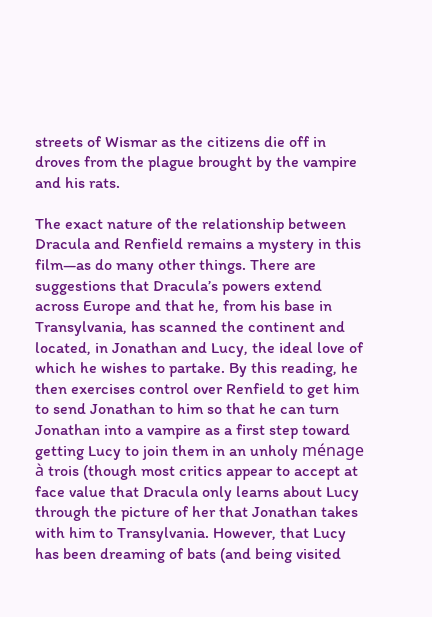streets of Wismar as the citizens die off in droves from the plague brought by the vampire and his rats.

The exact nature of the relationship between Dracula and Renfield remains a mystery in this film—as do many other things. There are suggestions that Dracula’s powers extend across Europe and that he, from his base in Transylvania, has scanned the continent and located, in Jonathan and Lucy, the ideal love of which he wishes to partake. By this reading, he then exercises control over Renfield to get him to send Jonathan to him so that he can turn Jonathan into a vampire as a first step toward getting Lucy to join them in an unholy ménage à trois (though most critics appear to accept at face value that Dracula only learns about Lucy through the picture of her that Jonathan takes with him to Transylvania. However, that Lucy has been dreaming of bats (and being visited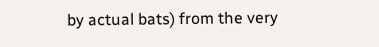by actual bats) from the very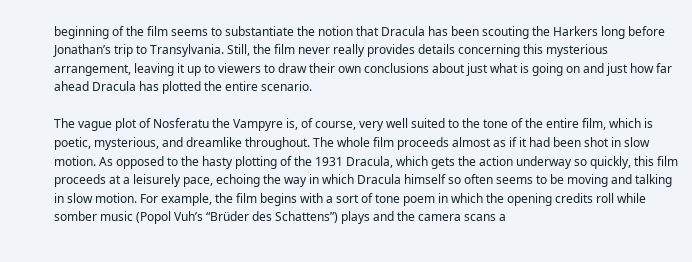beginning of the film seems to substantiate the notion that Dracula has been scouting the Harkers long before Jonathan’s trip to Transylvania. Still, the film never really provides details concerning this mysterious arrangement, leaving it up to viewers to draw their own conclusions about just what is going on and just how far ahead Dracula has plotted the entire scenario.

The vague plot of Nosferatu the Vampyre is, of course, very well suited to the tone of the entire film, which is poetic, mysterious, and dreamlike throughout. The whole film proceeds almost as if it had been shot in slow motion. As opposed to the hasty plotting of the 1931 Dracula, which gets the action underway so quickly, this film proceeds at a leisurely pace, echoing the way in which Dracula himself so often seems to be moving and talking in slow motion. For example, the film begins with a sort of tone poem in which the opening credits roll while somber music (Popol Vuh’s “Brüder des Schattens”) plays and the camera scans a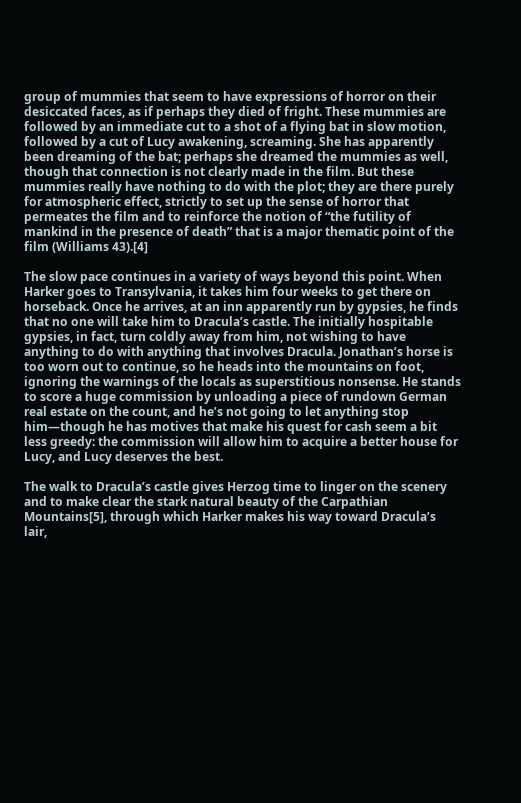group of mummies that seem to have expressions of horror on their desiccated faces, as if perhaps they died of fright. These mummies are followed by an immediate cut to a shot of a flying bat in slow motion, followed by a cut of Lucy awakening, screaming. She has apparently been dreaming of the bat; perhaps she dreamed the mummies as well, though that connection is not clearly made in the film. But these mummies really have nothing to do with the plot; they are there purely for atmospheric effect, strictly to set up the sense of horror that permeates the film and to reinforce the notion of “the futility of mankind in the presence of death” that is a major thematic point of the film (Williams 43).[4]

The slow pace continues in a variety of ways beyond this point. When Harker goes to Transylvania, it takes him four weeks to get there on horseback. Once he arrives, at an inn apparently run by gypsies, he finds that no one will take him to Dracula’s castle. The initially hospitable gypsies, in fact, turn coldly away from him, not wishing to have anything to do with anything that involves Dracula. Jonathan’s horse is too worn out to continue, so he heads into the mountains on foot, ignoring the warnings of the locals as superstitious nonsense. He stands to score a huge commission by unloading a piece of rundown German real estate on the count, and he’s not going to let anything stop him—though he has motives that make his quest for cash seem a bit less greedy: the commission will allow him to acquire a better house for Lucy, and Lucy deserves the best.

The walk to Dracula’s castle gives Herzog time to linger on the scenery and to make clear the stark natural beauty of the Carpathian Mountains[5], through which Harker makes his way toward Dracula’s lair,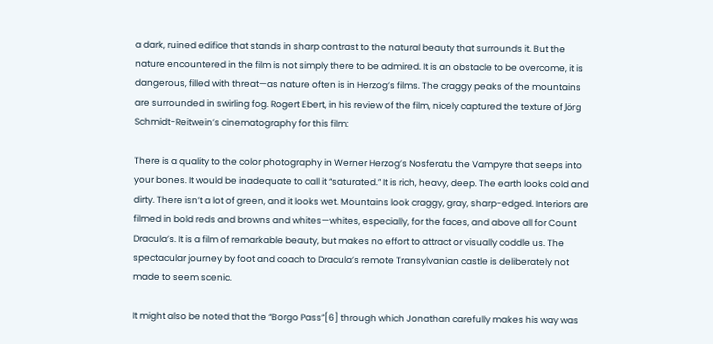a dark, ruined edifice that stands in sharp contrast to the natural beauty that surrounds it. But the nature encountered in the film is not simply there to be admired. It is an obstacle to be overcome, it is dangerous, filled with threat—as nature often is in Herzog’s films. The craggy peaks of the mountains are surrounded in swirling fog. Rogert Ebert, in his review of the film, nicely captured the texture of Jörg Schmidt-Reitwein’s cinematography for this film:

There is a quality to the color photography in Werner Herzog’s Nosferatu the Vampyre that seeps into your bones. It would be inadequate to call it “saturated.” It is rich, heavy, deep. The earth looks cold and dirty. There isn’t a lot of green, and it looks wet. Mountains look craggy, gray, sharp-edged. Interiors are filmed in bold reds and browns and whites—whites, especially, for the faces, and above all for Count Dracula’s. It is a film of remarkable beauty, but makes no effort to attract or visually coddle us. The spectacular journey by foot and coach to Dracula’s remote Transylvanian castle is deliberately not made to seem scenic.

It might also be noted that the “Borgo Pass”[6] through which Jonathan carefully makes his way was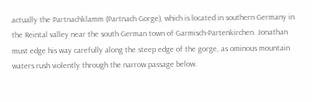actually the Partnachklamm (Partnach Gorge), which is located in southern Germany in the Reintal valley near the south German town of Garmisch-Partenkirchen. Jonathan must edge his way carefully along the steep edge of the gorge, as ominous mountain waters rush violently through the narrow passage below.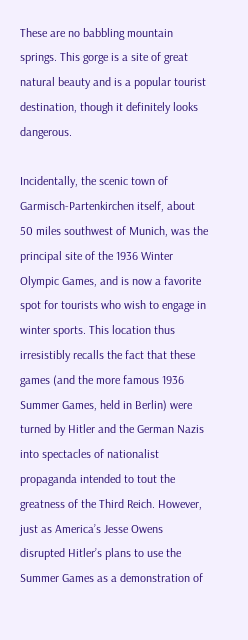These are no babbling mountain springs. This gorge is a site of great natural beauty and is a popular tourist destination, though it definitely looks dangerous.

Incidentally, the scenic town of Garmisch-Partenkirchen itself, about 50 miles southwest of Munich, was the principal site of the 1936 Winter Olympic Games, and is now a favorite spot for tourists who wish to engage in winter sports. This location thus irresistibly recalls the fact that these games (and the more famous 1936 Summer Games, held in Berlin) were turned by Hitler and the German Nazis into spectacles of nationalist propaganda intended to tout the greatness of the Third Reich. However, just as America’s Jesse Owens disrupted Hitler’s plans to use the Summer Games as a demonstration of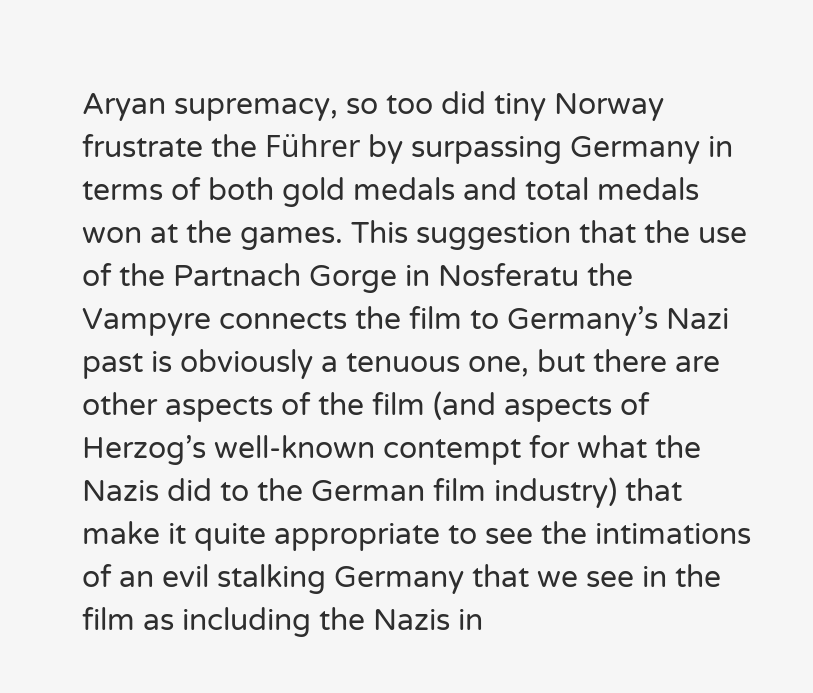Aryan supremacy, so too did tiny Norway frustrate the Führer by surpassing Germany in terms of both gold medals and total medals won at the games. This suggestion that the use of the Partnach Gorge in Nosferatu the Vampyre connects the film to Germany’s Nazi past is obviously a tenuous one, but there are other aspects of the film (and aspects of Herzog’s well-known contempt for what the Nazis did to the German film industry) that make it quite appropriate to see the intimations of an evil stalking Germany that we see in the film as including the Nazis in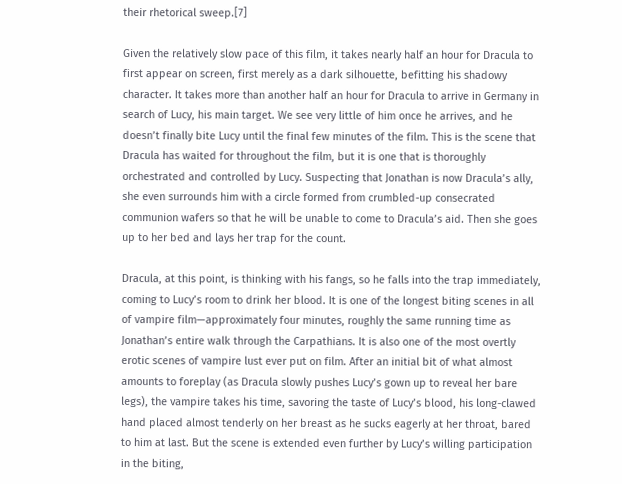their rhetorical sweep.[7]

Given the relatively slow pace of this film, it takes nearly half an hour for Dracula to first appear on screen, first merely as a dark silhouette, befitting his shadowy character. It takes more than another half an hour for Dracula to arrive in Germany in search of Lucy, his main target. We see very little of him once he arrives, and he doesn’t finally bite Lucy until the final few minutes of the film. This is the scene that Dracula has waited for throughout the film, but it is one that is thoroughly orchestrated and controlled by Lucy. Suspecting that Jonathan is now Dracula’s ally, she even surrounds him with a circle formed from crumbled-up consecrated communion wafers so that he will be unable to come to Dracula’s aid. Then she goes up to her bed and lays her trap for the count.

Dracula, at this point, is thinking with his fangs, so he falls into the trap immediately, coming to Lucy’s room to drink her blood. It is one of the longest biting scenes in all of vampire film—approximately four minutes, roughly the same running time as Jonathan’s entire walk through the Carpathians. It is also one of the most overtly erotic scenes of vampire lust ever put on film. After an initial bit of what almost amounts to foreplay (as Dracula slowly pushes Lucy’s gown up to reveal her bare legs), the vampire takes his time, savoring the taste of Lucy’s blood, his long-clawed hand placed almost tenderly on her breast as he sucks eagerly at her throat, bared to him at last. But the scene is extended even further by Lucy’s willing participation in the biting,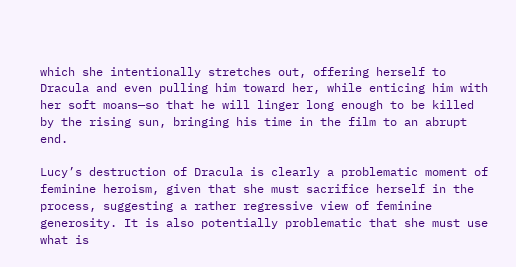which she intentionally stretches out, offering herself to Dracula and even pulling him toward her, while enticing him with her soft moans—so that he will linger long enough to be killed by the rising sun, bringing his time in the film to an abrupt end.

Lucy’s destruction of Dracula is clearly a problematic moment of feminine heroism, given that she must sacrifice herself in the process, suggesting a rather regressive view of feminine generosity. It is also potentially problematic that she must use what is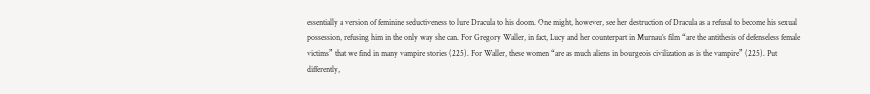essentially a version of feminine seductiveness to lure Dracula to his doom. One might, however, see her destruction of Dracula as a refusal to become his sexual possession, refusing him in the only way she can. For Gregory Waller, in fact, Lucy and her counterpart in Murnau’s film “are the antithesis of defenseless female victims” that we find in many vampire stories (225). For Waller, these women “are as much aliens in bourgeois civilization as is the vampire” (225). Put differently,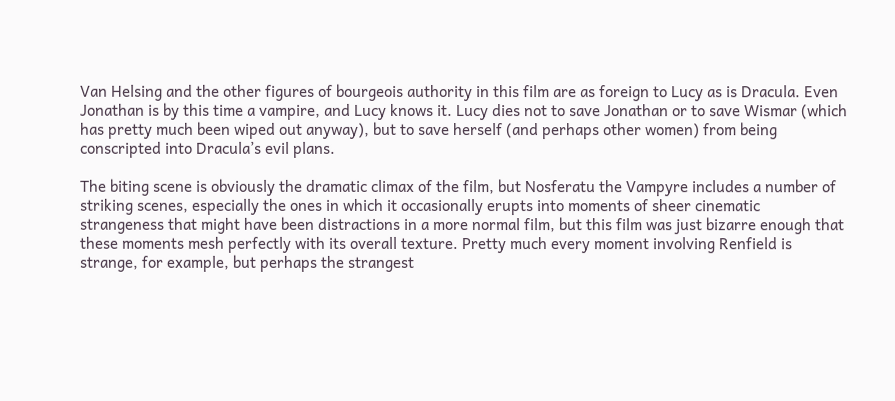Van Helsing and the other figures of bourgeois authority in this film are as foreign to Lucy as is Dracula. Even Jonathan is by this time a vampire, and Lucy knows it. Lucy dies not to save Jonathan or to save Wismar (which has pretty much been wiped out anyway), but to save herself (and perhaps other women) from being conscripted into Dracula’s evil plans.

The biting scene is obviously the dramatic climax of the film, but Nosferatu the Vampyre includes a number of striking scenes, especially the ones in which it occasionally erupts into moments of sheer cinematic strangeness that might have been distractions in a more normal film, but this film was just bizarre enough that these moments mesh perfectly with its overall texture. Pretty much every moment involving Renfield is strange, for example, but perhaps the strangest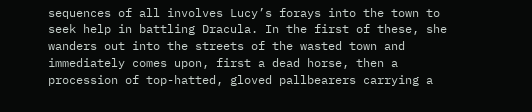sequences of all involves Lucy’s forays into the town to seek help in battling Dracula. In the first of these, she wanders out into the streets of the wasted town and immediately comes upon, first a dead horse, then a procession of top-hatted, gloved pallbearers carrying a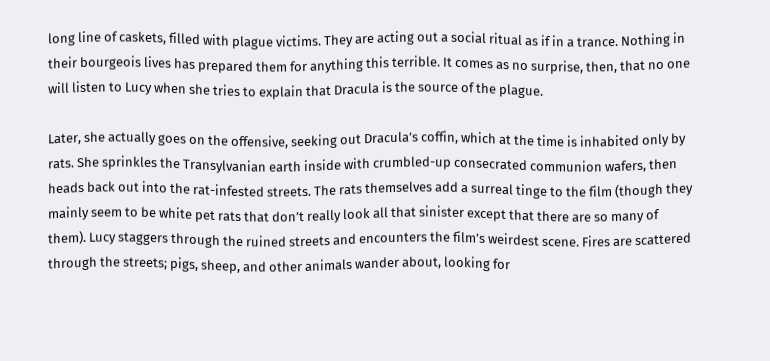long line of caskets, filled with plague victims. They are acting out a social ritual as if in a trance. Nothing in their bourgeois lives has prepared them for anything this terrible. It comes as no surprise, then, that no one will listen to Lucy when she tries to explain that Dracula is the source of the plague.

Later, she actually goes on the offensive, seeking out Dracula’s coffin, which at the time is inhabited only by rats. She sprinkles the Transylvanian earth inside with crumbled-up consecrated communion wafers, then heads back out into the rat-infested streets. The rats themselves add a surreal tinge to the film (though they mainly seem to be white pet rats that don’t really look all that sinister except that there are so many of them). Lucy staggers through the ruined streets and encounters the film’s weirdest scene. Fires are scattered through the streets; pigs, sheep, and other animals wander about, looking for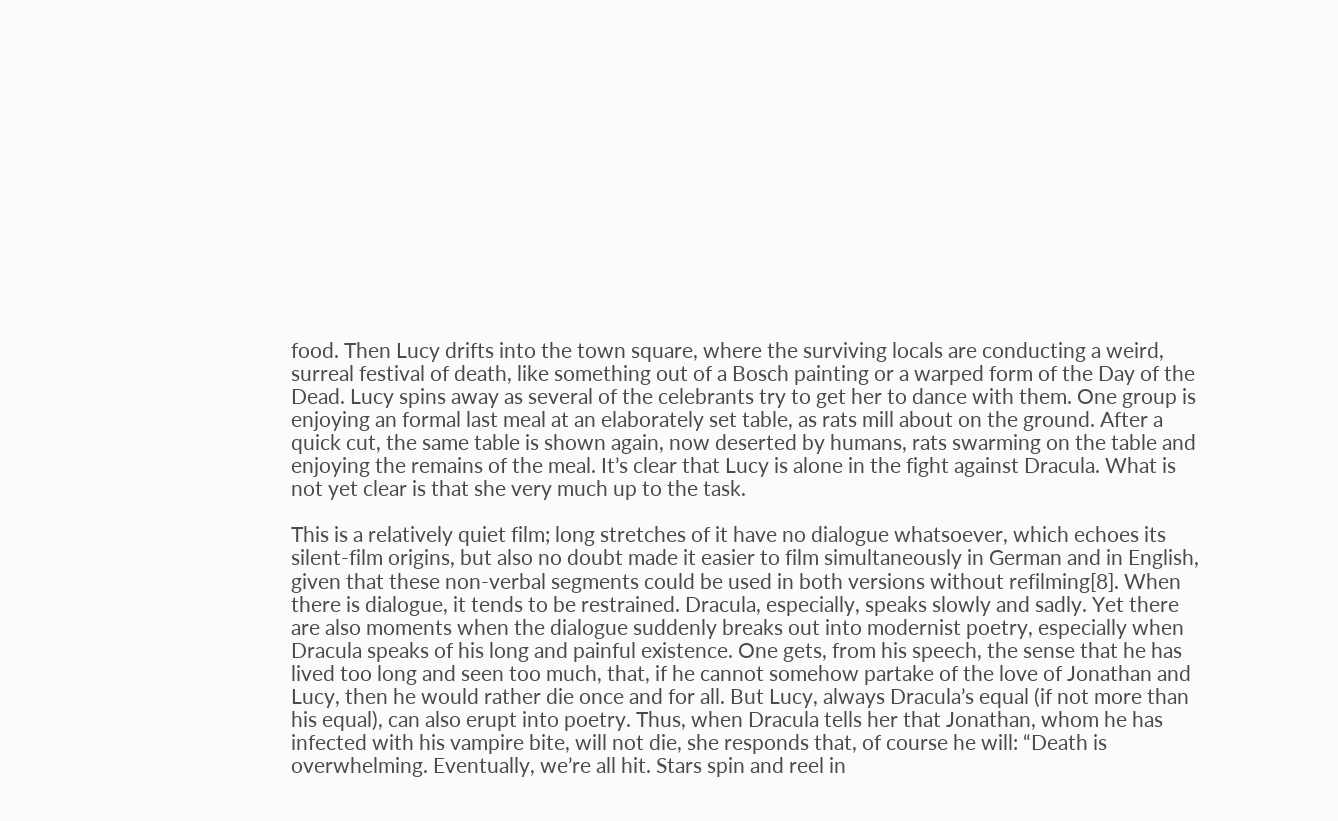food. Then Lucy drifts into the town square, where the surviving locals are conducting a weird, surreal festival of death, like something out of a Bosch painting or a warped form of the Day of the Dead. Lucy spins away as several of the celebrants try to get her to dance with them. One group is enjoying an formal last meal at an elaborately set table, as rats mill about on the ground. After a quick cut, the same table is shown again, now deserted by humans, rats swarming on the table and enjoying the remains of the meal. It’s clear that Lucy is alone in the fight against Dracula. What is not yet clear is that she very much up to the task.

This is a relatively quiet film; long stretches of it have no dialogue whatsoever, which echoes its silent-film origins, but also no doubt made it easier to film simultaneously in German and in English, given that these non-verbal segments could be used in both versions without refilming[8]. When there is dialogue, it tends to be restrained. Dracula, especially, speaks slowly and sadly. Yet there are also moments when the dialogue suddenly breaks out into modernist poetry, especially when Dracula speaks of his long and painful existence. One gets, from his speech, the sense that he has lived too long and seen too much, that, if he cannot somehow partake of the love of Jonathan and Lucy, then he would rather die once and for all. But Lucy, always Dracula’s equal (if not more than his equal), can also erupt into poetry. Thus, when Dracula tells her that Jonathan, whom he has infected with his vampire bite, will not die, she responds that, of course he will: “Death is overwhelming. Eventually, we’re all hit. Stars spin and reel in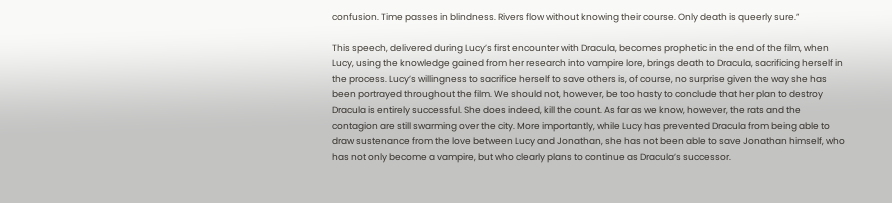confusion. Time passes in blindness. Rivers flow without knowing their course. Only death is queerly sure.”

This speech, delivered during Lucy’s first encounter with Dracula, becomes prophetic in the end of the film, when Lucy, using the knowledge gained from her research into vampire lore, brings death to Dracula, sacrificing herself in the process. Lucy’s willingness to sacrifice herself to save others is, of course, no surprise given the way she has been portrayed throughout the film. We should not, however, be too hasty to conclude that her plan to destroy Dracula is entirely successful. She does indeed, kill the count. As far as we know, however, the rats and the contagion are still swarming over the city. More importantly, while Lucy has prevented Dracula from being able to draw sustenance from the love between Lucy and Jonathan, she has not been able to save Jonathan himself, who has not only become a vampire, but who clearly plans to continue as Dracula’s successor.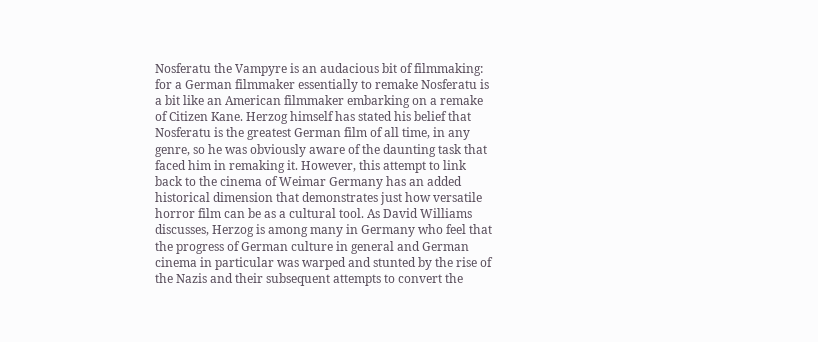Nosferatu the Vampyre is an audacious bit of filmmaking: for a German filmmaker essentially to remake Nosferatu is a bit like an American filmmaker embarking on a remake of Citizen Kane. Herzog himself has stated his belief that Nosferatu is the greatest German film of all time, in any genre, so he was obviously aware of the daunting task that faced him in remaking it. However, this attempt to link back to the cinema of Weimar Germany has an added historical dimension that demonstrates just how versatile horror film can be as a cultural tool. As David Williams discusses, Herzog is among many in Germany who feel that the progress of German culture in general and German cinema in particular was warped and stunted by the rise of the Nazis and their subsequent attempts to convert the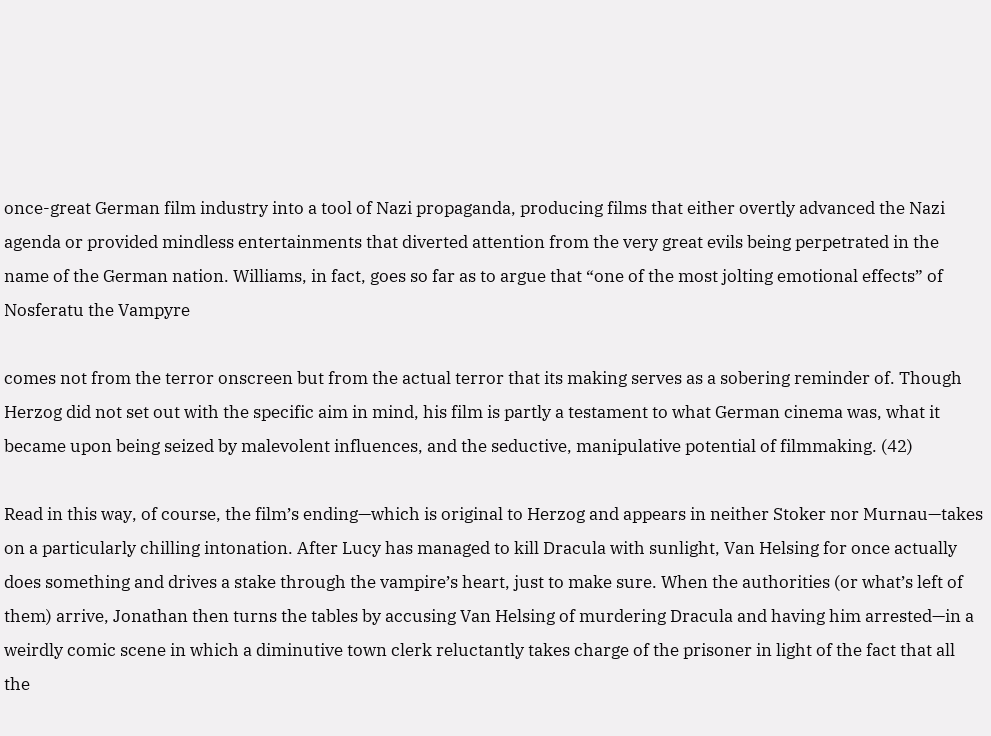once-great German film industry into a tool of Nazi propaganda, producing films that either overtly advanced the Nazi agenda or provided mindless entertainments that diverted attention from the very great evils being perpetrated in the name of the German nation. Williams, in fact, goes so far as to argue that “one of the most jolting emotional effects” of Nosferatu the Vampyre

comes not from the terror onscreen but from the actual terror that its making serves as a sobering reminder of. Though Herzog did not set out with the specific aim in mind, his film is partly a testament to what German cinema was, what it became upon being seized by malevolent influences, and the seductive, manipulative potential of filmmaking. (42)

Read in this way, of course, the film’s ending—which is original to Herzog and appears in neither Stoker nor Murnau—takes on a particularly chilling intonation. After Lucy has managed to kill Dracula with sunlight, Van Helsing for once actually does something and drives a stake through the vampire’s heart, just to make sure. When the authorities (or what’s left of them) arrive, Jonathan then turns the tables by accusing Van Helsing of murdering Dracula and having him arrested—in a weirdly comic scene in which a diminutive town clerk reluctantly takes charge of the prisoner in light of the fact that all the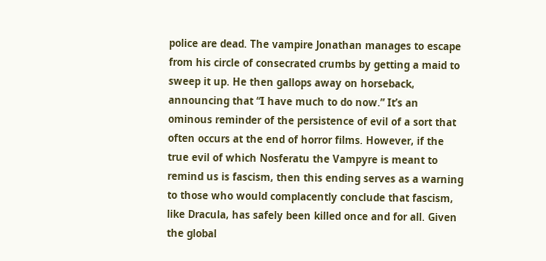police are dead. The vampire Jonathan manages to escape from his circle of consecrated crumbs by getting a maid to sweep it up. He then gallops away on horseback, announcing that “I have much to do now.” It’s an ominous reminder of the persistence of evil of a sort that often occurs at the end of horror films. However, if the true evil of which Nosferatu the Vampyre is meant to remind us is fascism, then this ending serves as a warning to those who would complacently conclude that fascism, like Dracula, has safely been killed once and for all. Given the global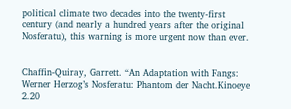political climate two decades into the twenty-first century (and nearly a hundred years after the original Nosferatu), this warning is more urgent now than ever.


Chaffin-Quiray, Garrett. “An Adaptation with Fangs: Werner Herzog’s Nosferatu: Phantom der Nacht.Kinoeye 2.20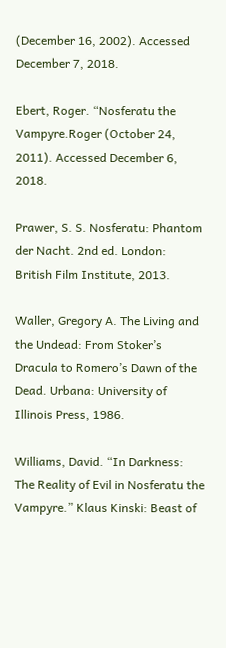(December 16, 2002). Accessed December 7, 2018.

Ebert, Roger. “Nosferatu the Vampyre.Roger (October 24, 2011). Accessed December 6, 2018.

Prawer, S. S. Nosferatu: Phantom der Nacht. 2nd ed. London: British Film Institute, 2013.

Waller, Gregory A. The Living and the Undead: From Stoker’s Dracula to Romero’s Dawn of the Dead. Urbana: University of Illinois Press, 1986.

Williams, David. “In Darkness: The Reality of Evil in Nosferatu the Vampyre.” Klaus Kinski: Beast of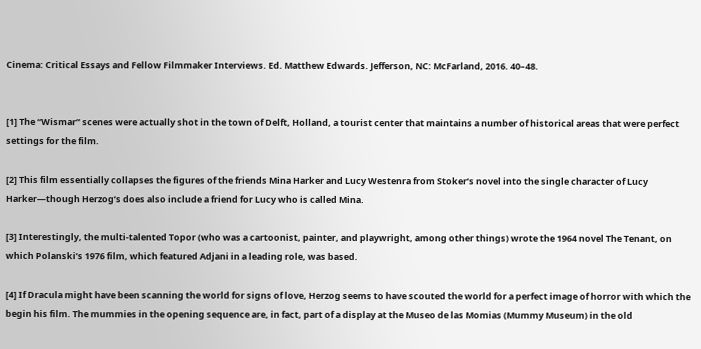Cinema: Critical Essays and Fellow Filmmaker Interviews. Ed. Matthew Edwards. Jefferson, NC: McFarland, 2016. 40–48.


[1] The “Wismar” scenes were actually shot in the town of Delft, Holland, a tourist center that maintains a number of historical areas that were perfect settings for the film.

[2] This film essentially collapses the figures of the friends Mina Harker and Lucy Westenra from Stoker’s novel into the single character of Lucy Harker—though Herzog’s does also include a friend for Lucy who is called Mina.

[3] Interestingly, the multi-talented Topor (who was a cartoonist, painter, and playwright, among other things) wrote the 1964 novel The Tenant, on which Polanski’s 1976 film, which featured Adjani in a leading role, was based.

[4] If Dracula might have been scanning the world for signs of love, Herzog seems to have scouted the world for a perfect image of horror with which the begin his film. The mummies in the opening sequence are, in fact, part of a display at the Museo de las Momias (Mummy Museum) in the old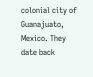colonial city of Guanajuato, Mexico. They date back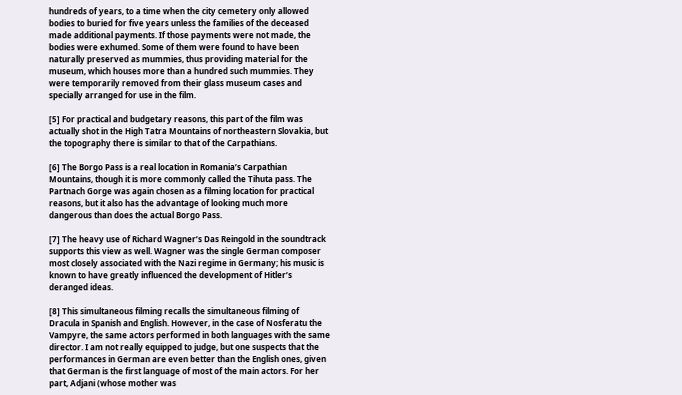hundreds of years, to a time when the city cemetery only allowed bodies to buried for five years unless the families of the deceased made additional payments. If those payments were not made, the bodies were exhumed. Some of them were found to have been naturally preserved as mummies, thus providing material for the museum, which houses more than a hundred such mummies. They were temporarily removed from their glass museum cases and specially arranged for use in the film.

[5] For practical and budgetary reasons, this part of the film was actually shot in the High Tatra Mountains of northeastern Slovakia, but the topography there is similar to that of the Carpathians.

[6] The Borgo Pass is a real location in Romania’s Carpathian Mountains, though it is more commonly called the Tihuta pass. The Partnach Gorge was again chosen as a filming location for practical reasons, but it also has the advantage of looking much more dangerous than does the actual Borgo Pass.

[7] The heavy use of Richard Wagner’s Das Reingold in the soundtrack supports this view as well. Wagner was the single German composer most closely associated with the Nazi regime in Germany; his music is known to have greatly influenced the development of Hitler’s deranged ideas.

[8] This simultaneous filming recalls the simultaneous filming of Dracula in Spanish and English. However, in the case of Nosferatu the Vampyre, the same actors performed in both languages with the same director. I am not really equipped to judge, but one suspects that the performances in German are even better than the English ones, given that German is the first language of most of the main actors. For her part, Adjani (whose mother was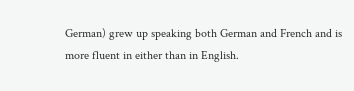German) grew up speaking both German and French and is more fluent in either than in English.